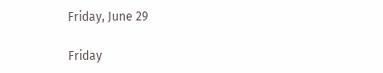Friday, June 29

Friday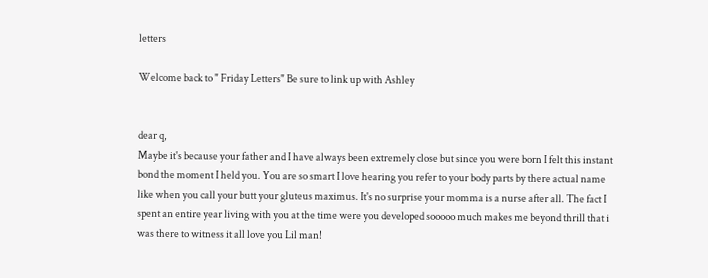letters

Welcome back to " Friday Letters" Be sure to link up with Ashley


dear q,
Maybe it's because your father and I have always been extremely close but since you were born I felt this instant bond the moment I held you. You are so smart I love hearing you refer to your body parts by there actual name like when you call your butt your gluteus maximus. It's no surprise your momma is a nurse after all. The fact I spent an entire year living with you at the time were you developed sooooo much makes me beyond thrill that i was there to witness it all love you Lil man!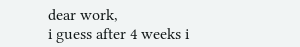dear work,
i guess after 4 weeks i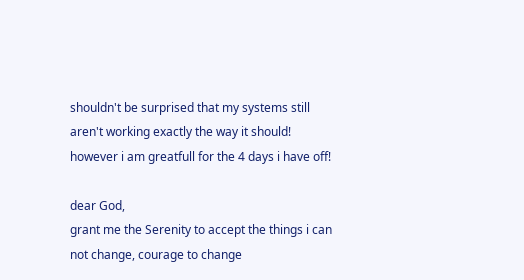shouldn't be surprised that my systems still aren't working exactly the way it should! however i am greatfull for the 4 days i have off!

dear God,
grant me the Serenity to accept the things i can not change, courage to change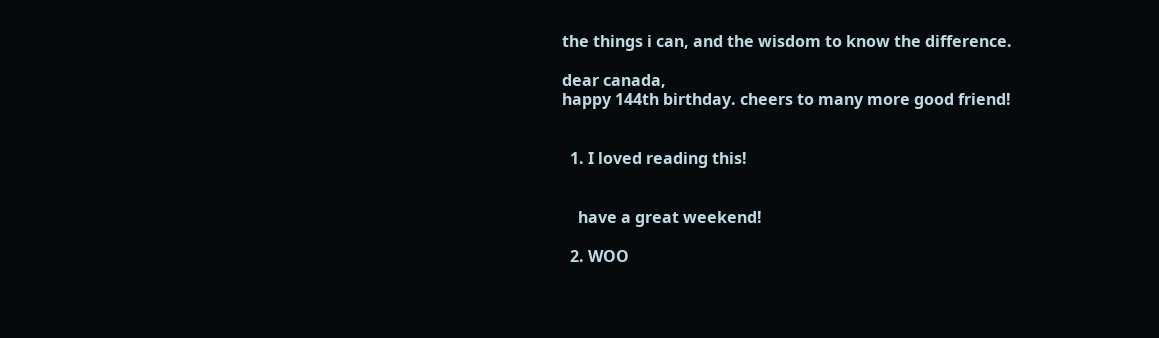the things i can, and the wisdom to know the difference.

dear canada,
happy 144th birthday. cheers to many more good friend!


  1. I loved reading this!


    have a great weekend!

  2. WOO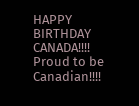HAPPY BIRTHDAY CANADA!!!! Proud to be Canadian!!!!